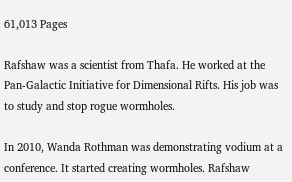61,013 Pages

Rafshaw was a scientist from Thafa. He worked at the Pan-Galactic Initiative for Dimensional Rifts. His job was to study and stop rogue wormholes.

In 2010, Wanda Rothman was demonstrating vodium at a conference. It started creating wormholes. Rafshaw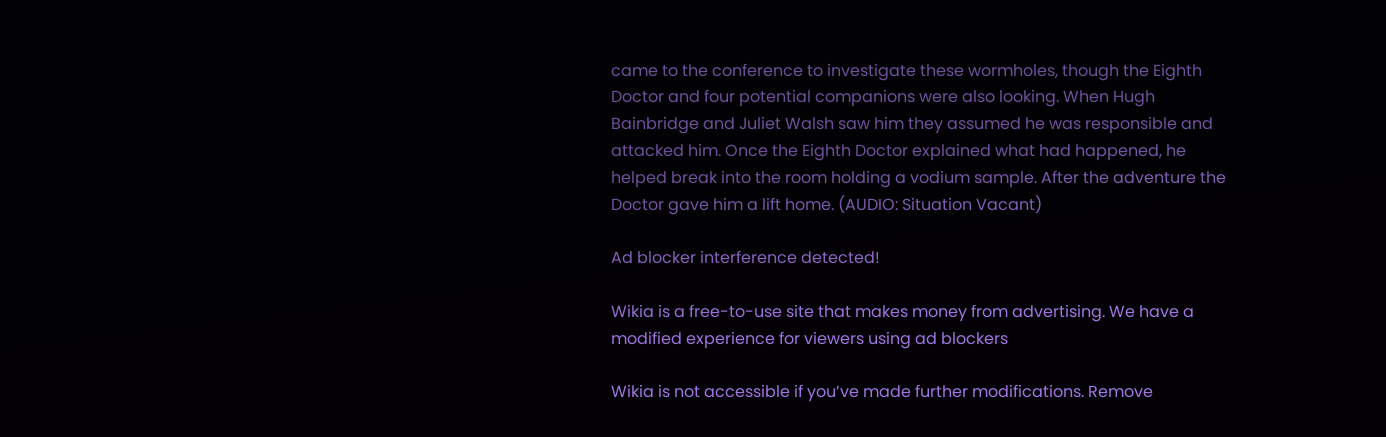came to the conference to investigate these wormholes, though the Eighth Doctor and four potential companions were also looking. When Hugh Bainbridge and Juliet Walsh saw him they assumed he was responsible and attacked him. Once the Eighth Doctor explained what had happened, he helped break into the room holding a vodium sample. After the adventure the Doctor gave him a lift home. (AUDIO: Situation Vacant)

Ad blocker interference detected!

Wikia is a free-to-use site that makes money from advertising. We have a modified experience for viewers using ad blockers

Wikia is not accessible if you’ve made further modifications. Remove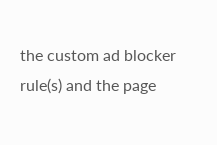the custom ad blocker rule(s) and the page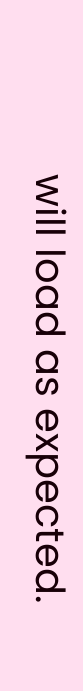will load as expected.